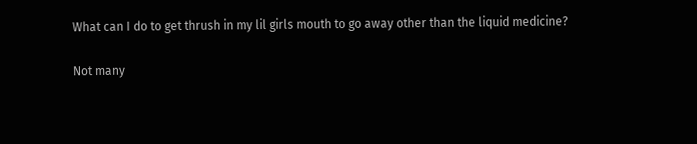What can I do to get thrush in my lil girls mouth to go away other than the liquid medicine?

Not many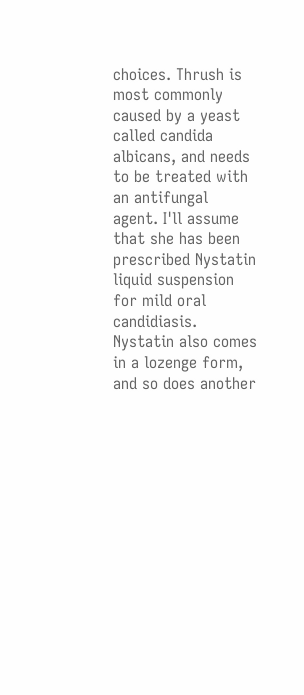choices. Thrush is most commonly caused by a yeast called candida albicans, and needs to be treated with an antifungal agent. I'll assume that she has been prescribed Nystatin liquid suspension for mild oral candidiasis. Nystatin also comes in a lozenge form, and so does another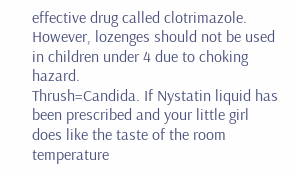effective drug called clotrimazole. However, lozenges should not be used in children under 4 due to choking hazard.
Thrush=Candida. If Nystatin liquid has been prescribed and your little girl does like the taste of the room temperature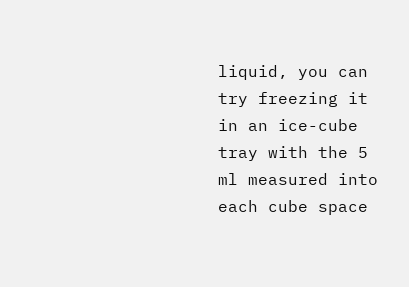liquid, you can try freezing it in an ice-cube tray with the 5 ml measured into each cube space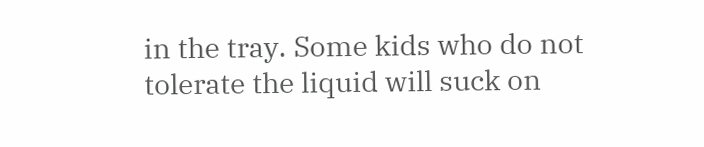in the tray. Some kids who do not tolerate the liquid will suck on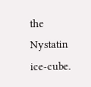the Nystatin ice-cube.